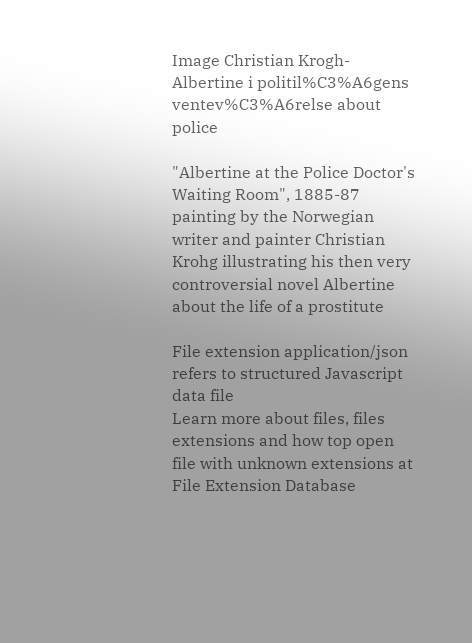Image Christian Krogh-Albertine i politil%C3%A6gens ventev%C3%A6relse about police

"Albertine at the Police Doctor's Waiting Room", 1885-87 painting by the Norwegian writer and painter Christian Krohg illustrating his then very controversial novel Albertine about the life of a prostitute

File extension application/json refers to structured Javascript data file
Learn more about files, files extensions and how top open file with unknown extensions at File Extension Database